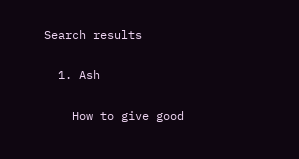Search results

  1. Ash

    How to give good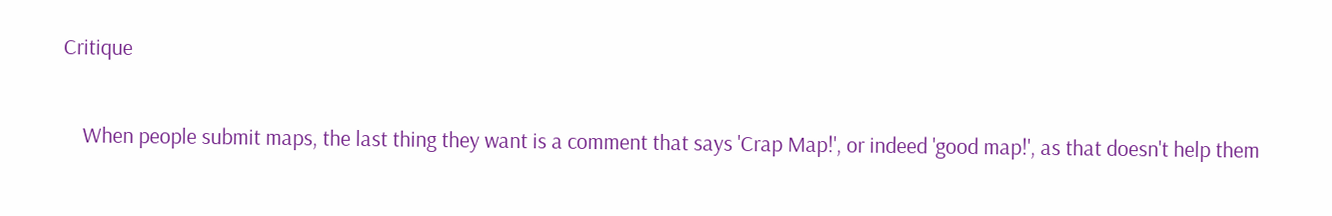Critique

    When people submit maps, the last thing they want is a comment that says 'Crap Map!', or indeed 'good map!', as that doesn't help them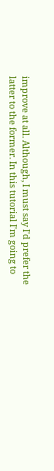improve at all. Although, I must say I'd prefer the latter to the former. In this tutorial I'm going to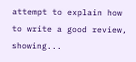attempt to explain how to write a good review, showing...